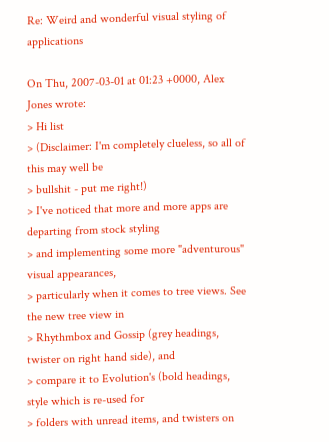Re: Weird and wonderful visual styling of applications

On Thu, 2007-03-01 at 01:23 +0000, Alex Jones wrote:
> Hi list
> (Disclaimer: I'm completely clueless, so all of this may well be
> bullshit - put me right!)
> I've noticed that more and more apps are departing from stock styling
> and implementing some more "adventurous" visual appearances,
> particularly when it comes to tree views. See the new tree view in
> Rhythmbox and Gossip (grey headings, twister on right hand side), and
> compare it to Evolution's (bold headings, style which is re-used for
> folders with unread items, and twisters on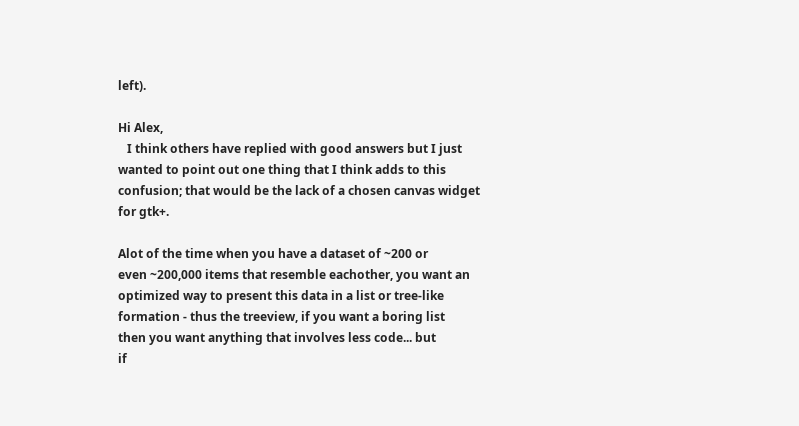left).

Hi Alex,
   I think others have replied with good answers but I just
wanted to point out one thing that I think adds to this
confusion; that would be the lack of a chosen canvas widget
for gtk+.

Alot of the time when you have a dataset of ~200 or
even ~200,000 items that resemble eachother, you want an
optimized way to present this data in a list or tree-like
formation - thus the treeview, if you want a boring list
then you want anything that involves less code... but
if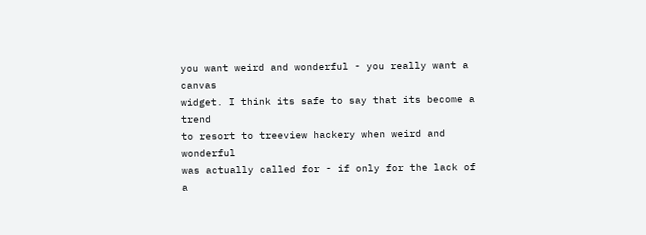you want weird and wonderful - you really want a canvas
widget. I think its safe to say that its become a trend
to resort to treeview hackery when weird and wonderful
was actually called for - if only for the lack of a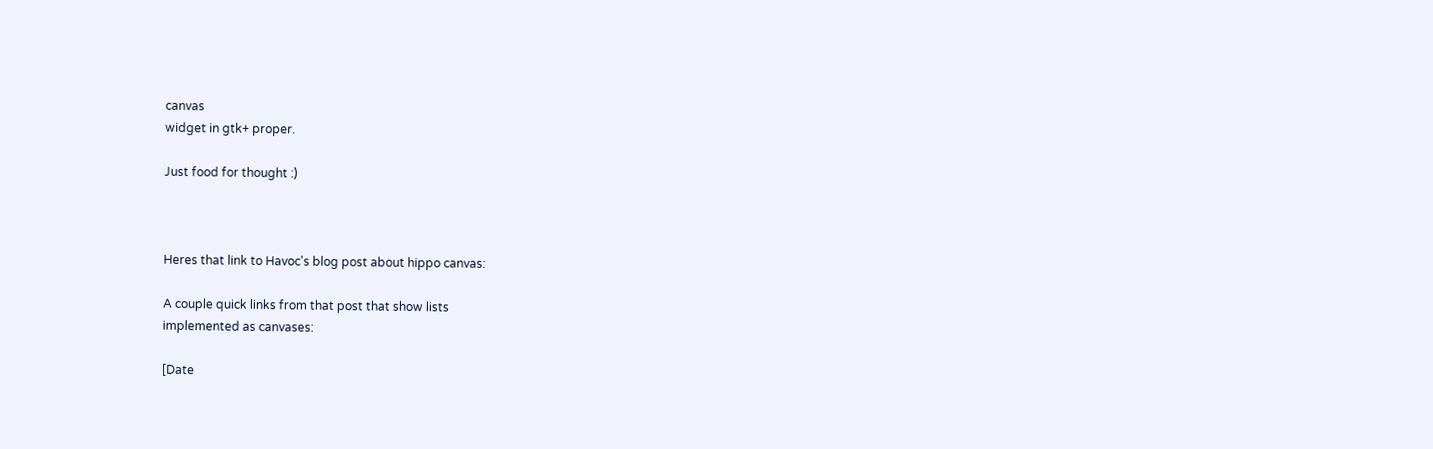canvas
widget in gtk+ proper.

Just food for thought :)



Heres that link to Havoc's blog post about hippo canvas:

A couple quick links from that post that show lists
implemented as canvases:

[Date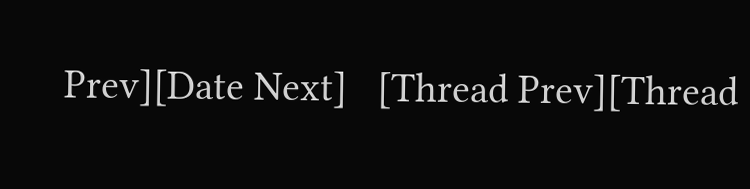Prev][Date Next]   [Thread Prev][Thread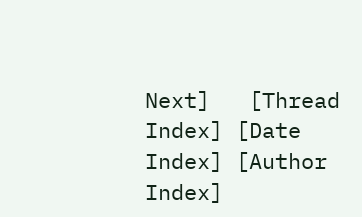Next]   [Thread Index] [Date Index] [Author Index]